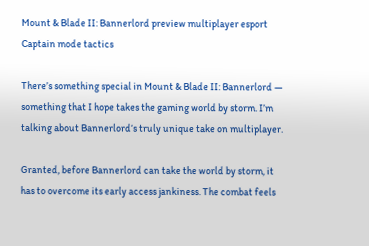Mount & Blade II: Bannerlord preview multiplayer esport Captain mode tactics

There’s something special in Mount & Blade II: Bannerlord — something that I hope takes the gaming world by storm. I’m talking about Bannerlord‘s truly unique take on multiplayer.

Granted, before Bannerlord can take the world by storm, it has to overcome its early access jankiness. The combat feels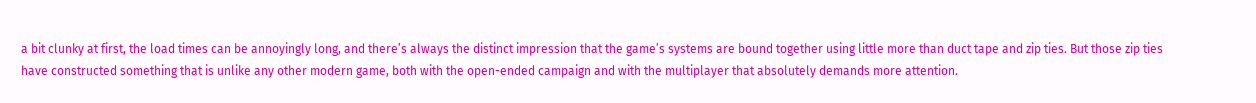a bit clunky at first, the load times can be annoyingly long, and there’s always the distinct impression that the game’s systems are bound together using little more than duct tape and zip ties. But those zip ties have constructed something that is unlike any other modern game, both with the open-ended campaign and with the multiplayer that absolutely demands more attention.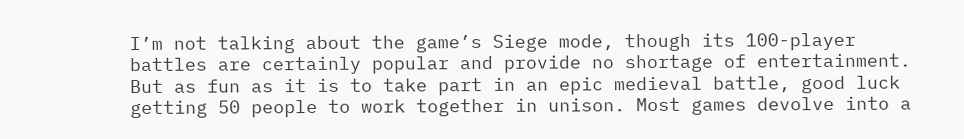I’m not talking about the game’s Siege mode, though its 100-player battles are certainly popular and provide no shortage of entertainment. But as fun as it is to take part in an epic medieval battle, good luck getting 50 people to work together in unison. Most games devolve into a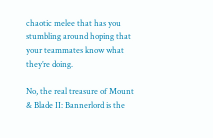chaotic melee that has you stumbling around hoping that your teammates know what they’re doing.

No, the real treasure of Mount & Blade II: Bannerlord is the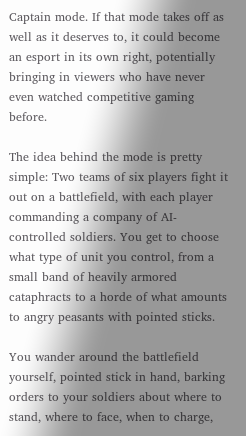Captain mode. If that mode takes off as well as it deserves to, it could become an esport in its own right, potentially bringing in viewers who have never even watched competitive gaming before.

The idea behind the mode is pretty simple: Two teams of six players fight it out on a battlefield, with each player commanding a company of AI-controlled soldiers. You get to choose what type of unit you control, from a small band of heavily armored cataphracts to a horde of what amounts to angry peasants with pointed sticks.

You wander around the battlefield yourself, pointed stick in hand, barking orders to your soldiers about where to stand, where to face, when to charge,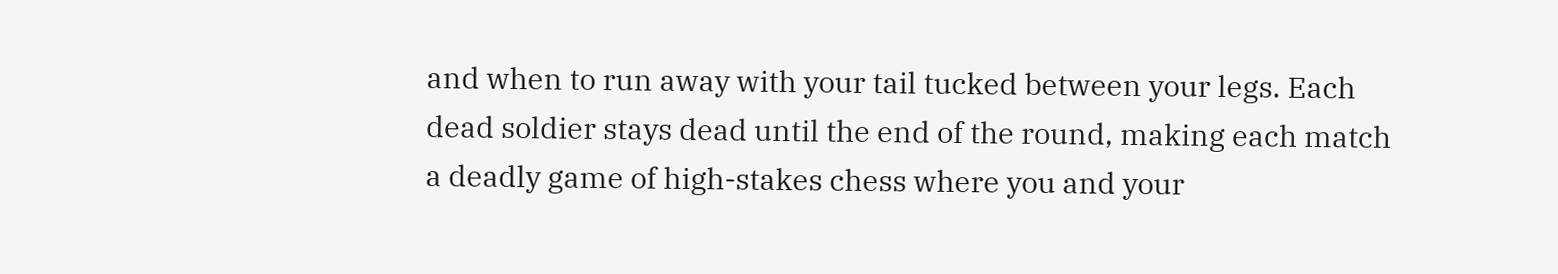and when to run away with your tail tucked between your legs. Each dead soldier stays dead until the end of the round, making each match a deadly game of high-stakes chess where you and your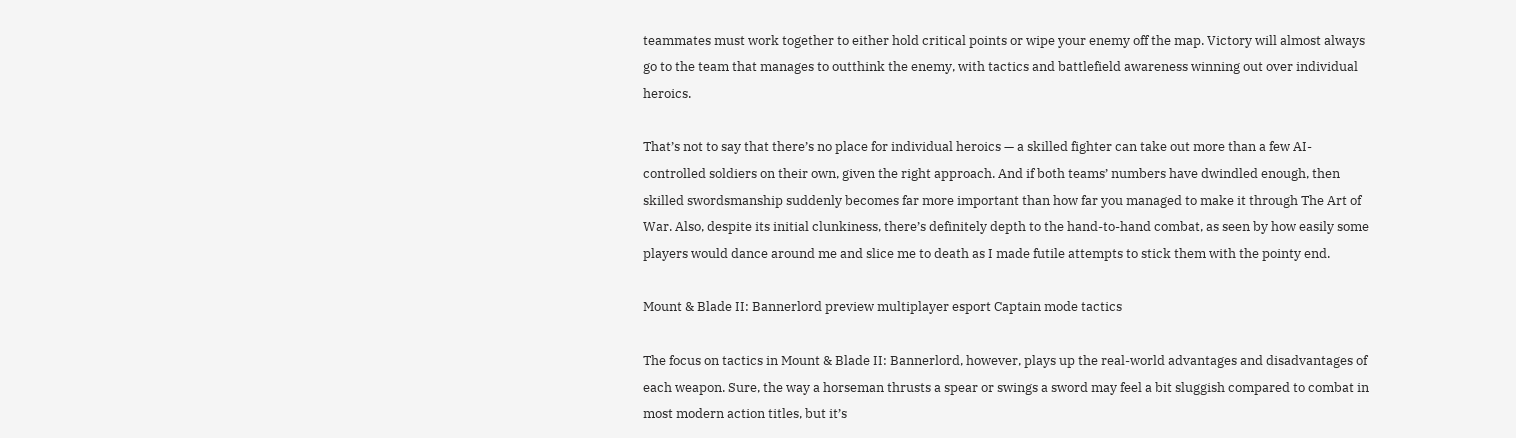teammates must work together to either hold critical points or wipe your enemy off the map. Victory will almost always go to the team that manages to outthink the enemy, with tactics and battlefield awareness winning out over individual heroics.

That’s not to say that there’s no place for individual heroics — a skilled fighter can take out more than a few AI-controlled soldiers on their own, given the right approach. And if both teams’ numbers have dwindled enough, then skilled swordsmanship suddenly becomes far more important than how far you managed to make it through The Art of War. Also, despite its initial clunkiness, there’s definitely depth to the hand-to-hand combat, as seen by how easily some players would dance around me and slice me to death as I made futile attempts to stick them with the pointy end.

Mount & Blade II: Bannerlord preview multiplayer esport Captain mode tactics

The focus on tactics in Mount & Blade II: Bannerlord, however, plays up the real-world advantages and disadvantages of each weapon. Sure, the way a horseman thrusts a spear or swings a sword may feel a bit sluggish compared to combat in most modern action titles, but it’s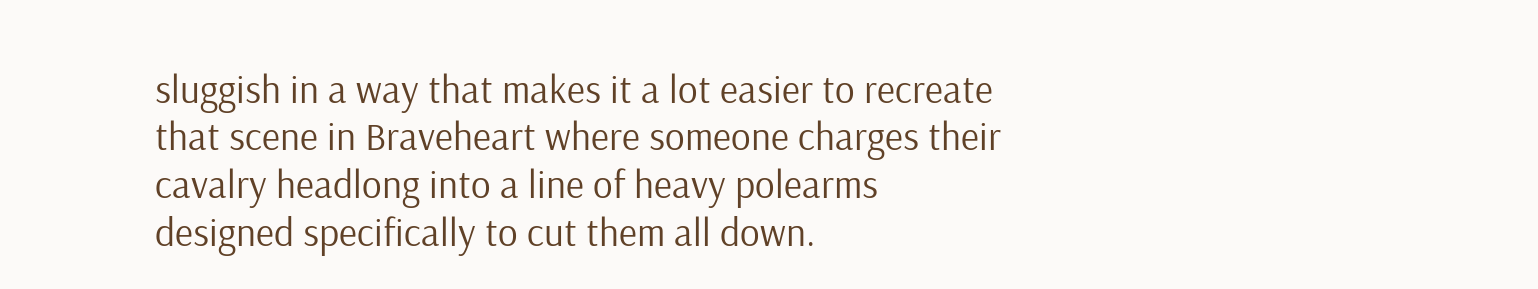sluggish in a way that makes it a lot easier to recreate that scene in Braveheart where someone charges their cavalry headlong into a line of heavy polearms designed specifically to cut them all down.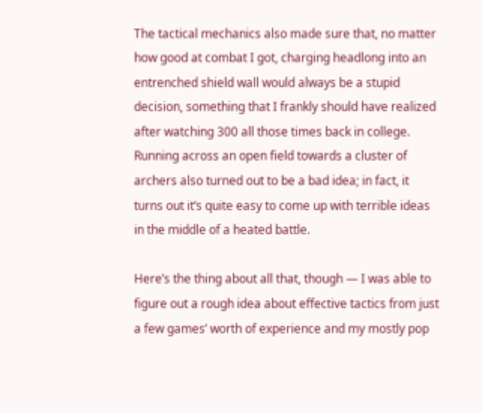The tactical mechanics also made sure that, no matter how good at combat I got, charging headlong into an entrenched shield wall would always be a stupid decision, something that I frankly should have realized after watching 300 all those times back in college. Running across an open field towards a cluster of archers also turned out to be a bad idea; in fact, it turns out it’s quite easy to come up with terrible ideas in the middle of a heated battle.

Here’s the thing about all that, though — I was able to figure out a rough idea about effective tactics from just a few games’ worth of experience and my mostly pop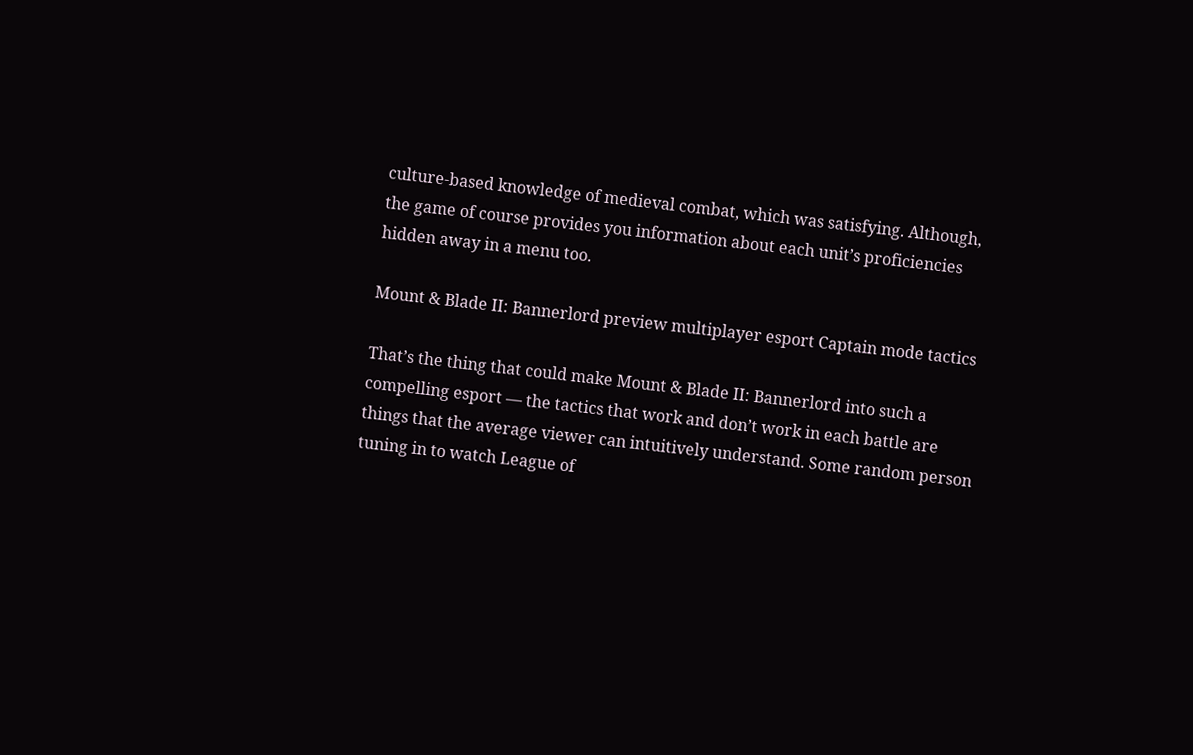culture-based knowledge of medieval combat, which was satisfying. Although, the game of course provides you information about each unit’s proficiencies hidden away in a menu too.

Mount & Blade II: Bannerlord preview multiplayer esport Captain mode tactics

That’s the thing that could make Mount & Blade II: Bannerlord into such a compelling esport — the tactics that work and don’t work in each battle are things that the average viewer can intuitively understand. Some random person tuning in to watch League of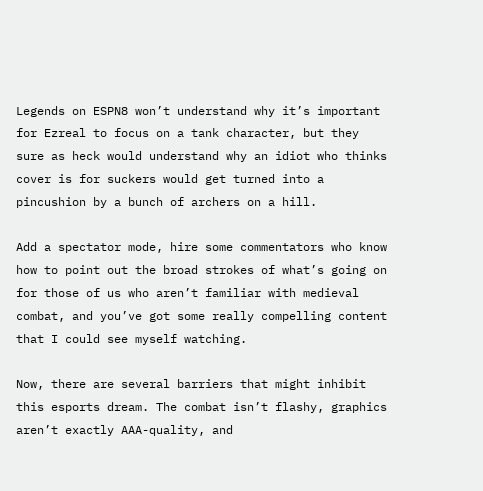Legends on ESPN8 won’t understand why it’s important for Ezreal to focus on a tank character, but they sure as heck would understand why an idiot who thinks cover is for suckers would get turned into a pincushion by a bunch of archers on a hill.

Add a spectator mode, hire some commentators who know how to point out the broad strokes of what’s going on for those of us who aren’t familiar with medieval combat, and you’ve got some really compelling content that I could see myself watching.

Now, there are several barriers that might inhibit this esports dream. The combat isn’t flashy, graphics aren’t exactly AAA-quality, and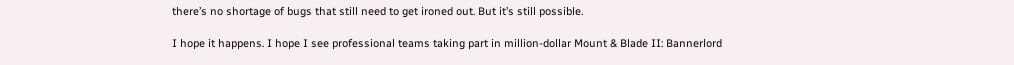there’s no shortage of bugs that still need to get ironed out. But it’s still possible.

I hope it happens. I hope I see professional teams taking part in million-dollar Mount & Blade II: Bannerlord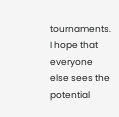tournaments. I hope that everyone else sees the potential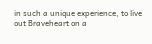in such a unique experience, to live out Braveheart on a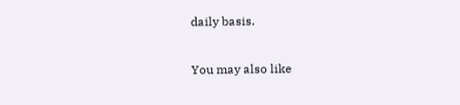daily basis.

You may also like